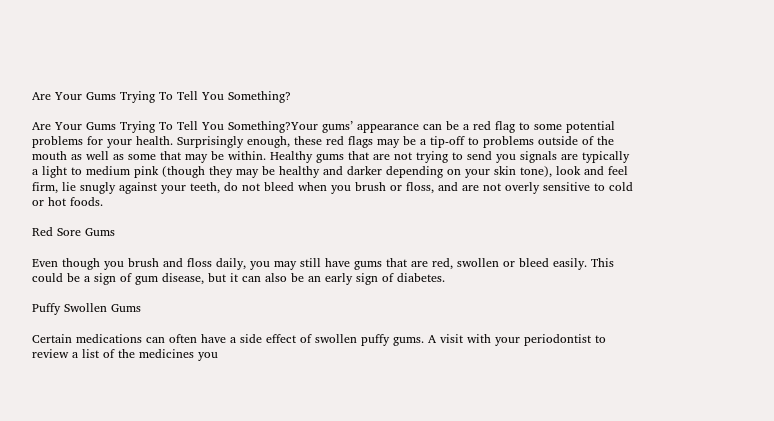Are Your Gums Trying To Tell You Something?

Are Your Gums Trying To Tell You Something?Your gums’ appearance can be a red flag to some potential problems for your health. Surprisingly enough, these red flags may be a tip-off to problems outside of the mouth as well as some that may be within. Healthy gums that are not trying to send you signals are typically a light to medium pink (though they may be healthy and darker depending on your skin tone), look and feel firm, lie snugly against your teeth, do not bleed when you brush or floss, and are not overly sensitive to cold or hot foods.

Red Sore Gums

Even though you brush and floss daily, you may still have gums that are red, swollen or bleed easily. This could be a sign of gum disease, but it can also be an early sign of diabetes.

Puffy Swollen Gums

Certain medications can often have a side effect of swollen puffy gums. A visit with your periodontist to review a list of the medicines you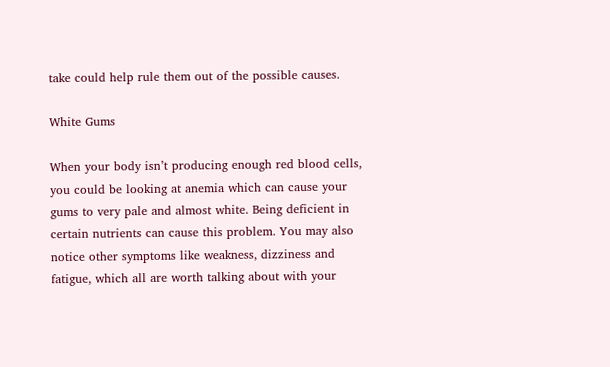take could help rule them out of the possible causes.

White Gums

When your body isn’t producing enough red blood cells, you could be looking at anemia which can cause your gums to very pale and almost white. Being deficient in certain nutrients can cause this problem. You may also notice other symptoms like weakness, dizziness and fatigue, which all are worth talking about with your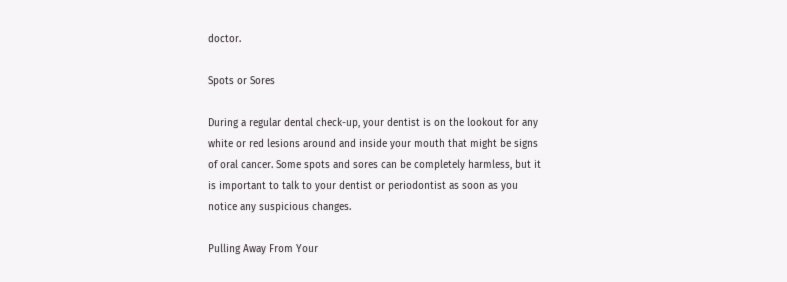doctor.

Spots or Sores

During a regular dental check-up, your dentist is on the lookout for any white or red lesions around and inside your mouth that might be signs of oral cancer. Some spots and sores can be completely harmless, but it is important to talk to your dentist or periodontist as soon as you notice any suspicious changes.

Pulling Away From Your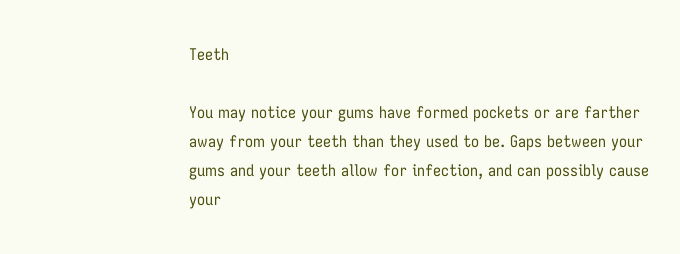Teeth

You may notice your gums have formed pockets or are farther away from your teeth than they used to be. Gaps between your gums and your teeth allow for infection, and can possibly cause your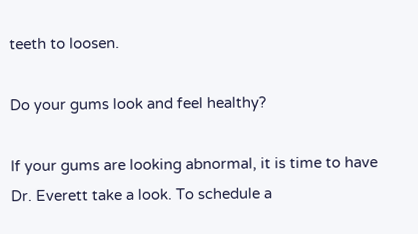teeth to loosen.

Do your gums look and feel healthy?

If your gums are looking abnormal, it is time to have Dr. Everett take a look. To schedule a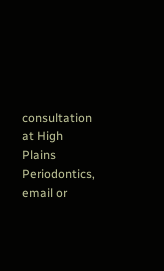consultation at High Plains Periodontics, email or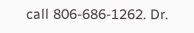call 806-686-1262. Dr.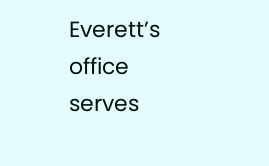Everett’s office serves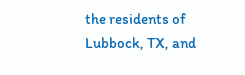the residents of Lubbock, TX, and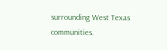surrounding West Texas communities.